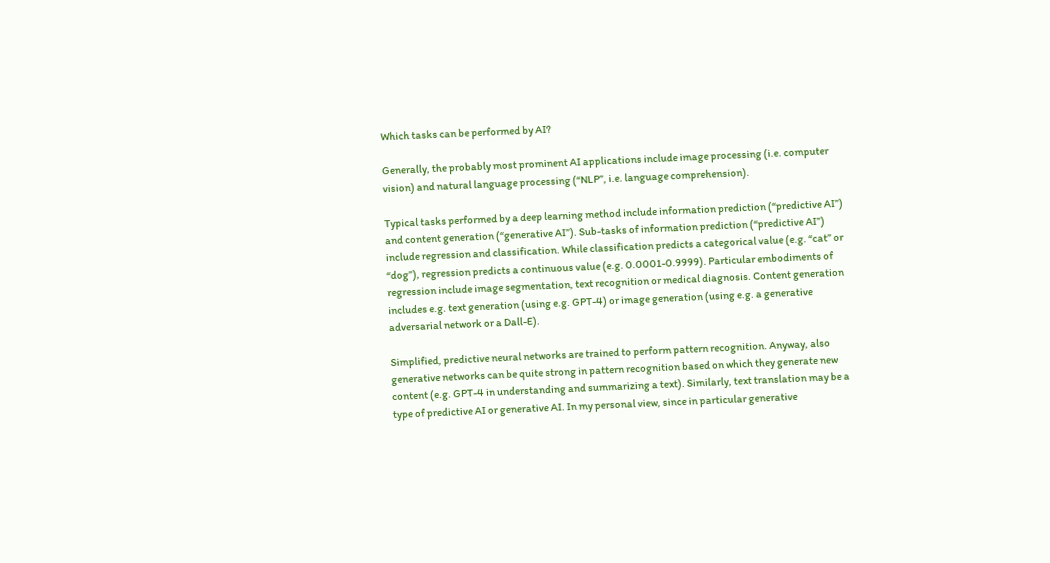Which tasks can be performed by AI?

Generally, the probably most prominent AI applications include image processing (i.e. computer vision) and natural language processing (“NLP”, i.e. language comprehension).

Typical tasks performed by a deep learning method include information prediction (“predictive AI”) and content generation (“generative AI”). Sub-tasks of information prediction (“predictive AI”) include regression and classification. While classification predicts a categorical value (e.g. “cat” or “dog”), regression predicts a continuous value (e.g. 0.0001-0.9999). Particular embodiments of regression include image segmentation, text recognition or medical diagnosis. Content generation includes e.g. text generation (using e.g. GPT-4) or image generation (using e.g. a generative adversarial network or a Dall-E).

Simplified, predictive neural networks are trained to perform pattern recognition. Anyway, also generative networks can be quite strong in pattern recognition based on which they generate new content (e.g. GPT-4 in understanding and summarizing a text). Similarly, text translation may be a type of predictive AI or generative AI. In my personal view, since in particular generative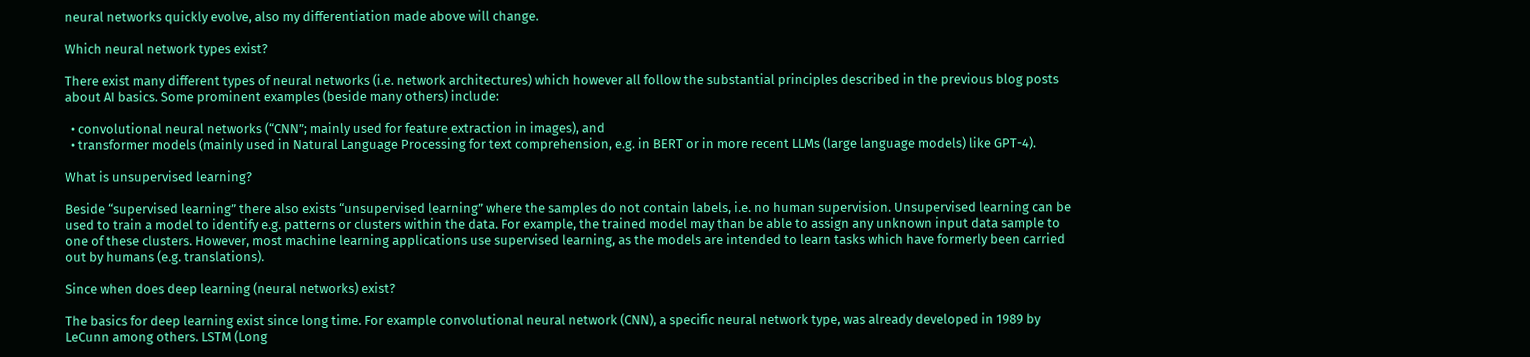neural networks quickly evolve, also my differentiation made above will change.

Which neural network types exist?

There exist many different types of neural networks (i.e. network architectures) which however all follow the substantial principles described in the previous blog posts about AI basics. Some prominent examples (beside many others) include:

  • convolutional neural networks (“CNN”; mainly used for feature extraction in images), and
  • transformer models (mainly used in Natural Language Processing for text comprehension, e.g. in BERT or in more recent LLMs (large language models) like GPT-4).

What is unsupervised learning?

Beside “supervised learning” there also exists “unsupervised learning” where the samples do not contain labels, i.e. no human supervision. Unsupervised learning can be used to train a model to identify e.g. patterns or clusters within the data. For example, the trained model may than be able to assign any unknown input data sample to one of these clusters. However, most machine learning applications use supervised learning, as the models are intended to learn tasks which have formerly been carried out by humans (e.g. translations).

Since when does deep learning (neural networks) exist?

The basics for deep learning exist since long time. For example convolutional neural network (CNN), a specific neural network type, was already developed in 1989 by LeCunn among others. LSTM (Long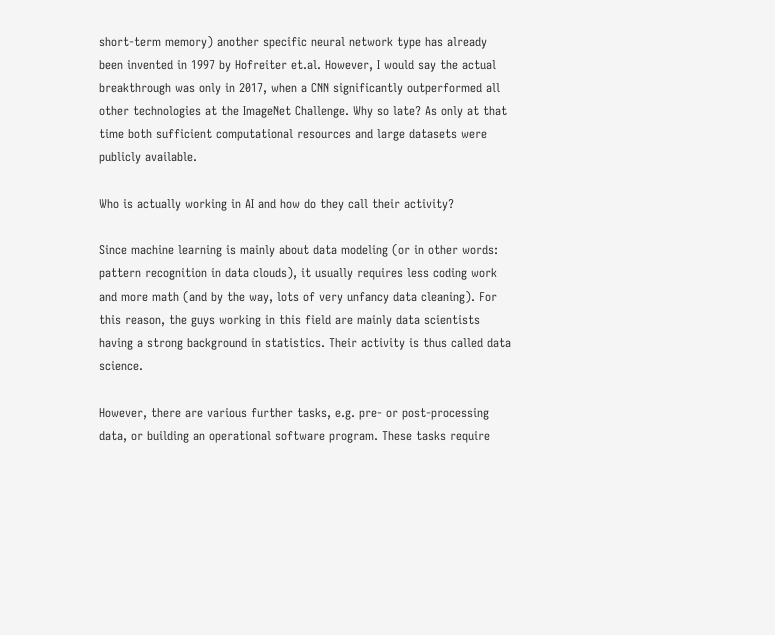short-term memory) another specific neural network type has already been invented in 1997 by Hofreiter et.al. However, I would say the actual breakthrough was only in 2017, when a CNN significantly outperformed all other technologies at the ImageNet Challenge. Why so late? As only at that time both sufficient computational resources and large datasets were publicly available.

Who is actually working in AI and how do they call their activity?

Since machine learning is mainly about data modeling (or in other words: pattern recognition in data clouds), it usually requires less coding work and more math (and by the way, lots of very unfancy data cleaning). For this reason, the guys working in this field are mainly data scientists having a strong background in statistics. Their activity is thus called data science.

However, there are various further tasks, e.g. pre- or post-processing data, or building an operational software program. These tasks require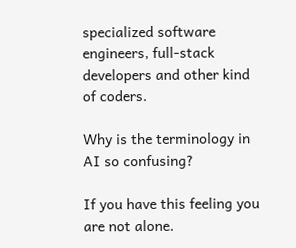specialized software engineers, full-stack developers and other kind of coders.

Why is the terminology in AI so confusing?

If you have this feeling you are not alone.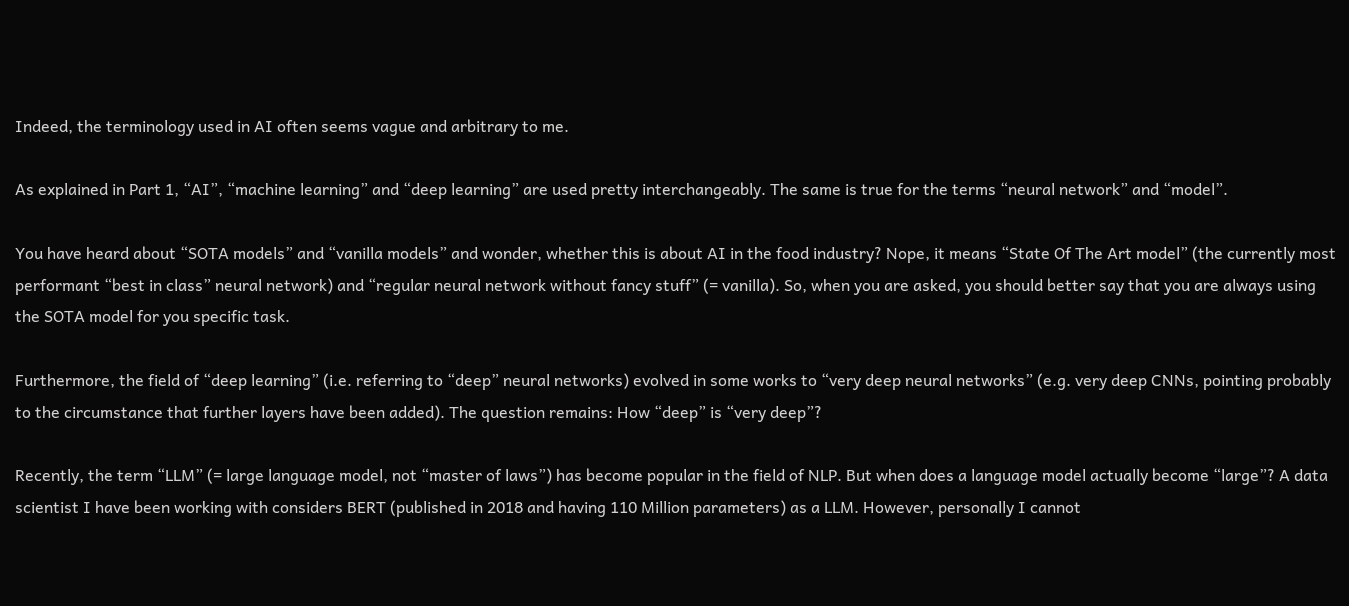Indeed, the terminology used in AI often seems vague and arbitrary to me.

As explained in Part 1, “AI”, “machine learning” and “deep learning” are used pretty interchangeably. The same is true for the terms “neural network” and “model”.

You have heard about “SOTA models” and “vanilla models” and wonder, whether this is about AI in the food industry? Nope, it means “State Of The Art model” (the currently most performant “best in class” neural network) and “regular neural network without fancy stuff” (= vanilla). So, when you are asked, you should better say that you are always using the SOTA model for you specific task.

Furthermore, the field of “deep learning” (i.e. referring to “deep” neural networks) evolved in some works to “very deep neural networks” (e.g. very deep CNNs, pointing probably to the circumstance that further layers have been added). The question remains: How “deep” is “very deep”?

Recently, the term “LLM” (= large language model, not “master of laws”) has become popular in the field of NLP. But when does a language model actually become “large”? A data scientist I have been working with considers BERT (published in 2018 and having 110 Million parameters) as a LLM. However, personally I cannot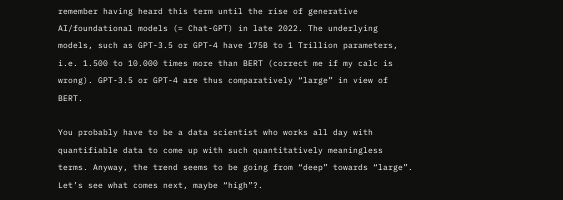remember having heard this term until the rise of generative AI/foundational models (= Chat-GPT) in late 2022. The underlying models, such as GPT-3.5 or GPT-4 have 175B to 1 Trillion parameters, i.e. 1.500 to 10.000 times more than BERT (correct me if my calc is wrong). GPT-3.5 or GPT-4 are thus comparatively “large” in view of BERT.

You probably have to be a data scientist who works all day with quantifiable data to come up with such quantitatively meaningless terms. Anyway, the trend seems to be going from “deep” towards “large”. Let’s see what comes next, maybe “high”?.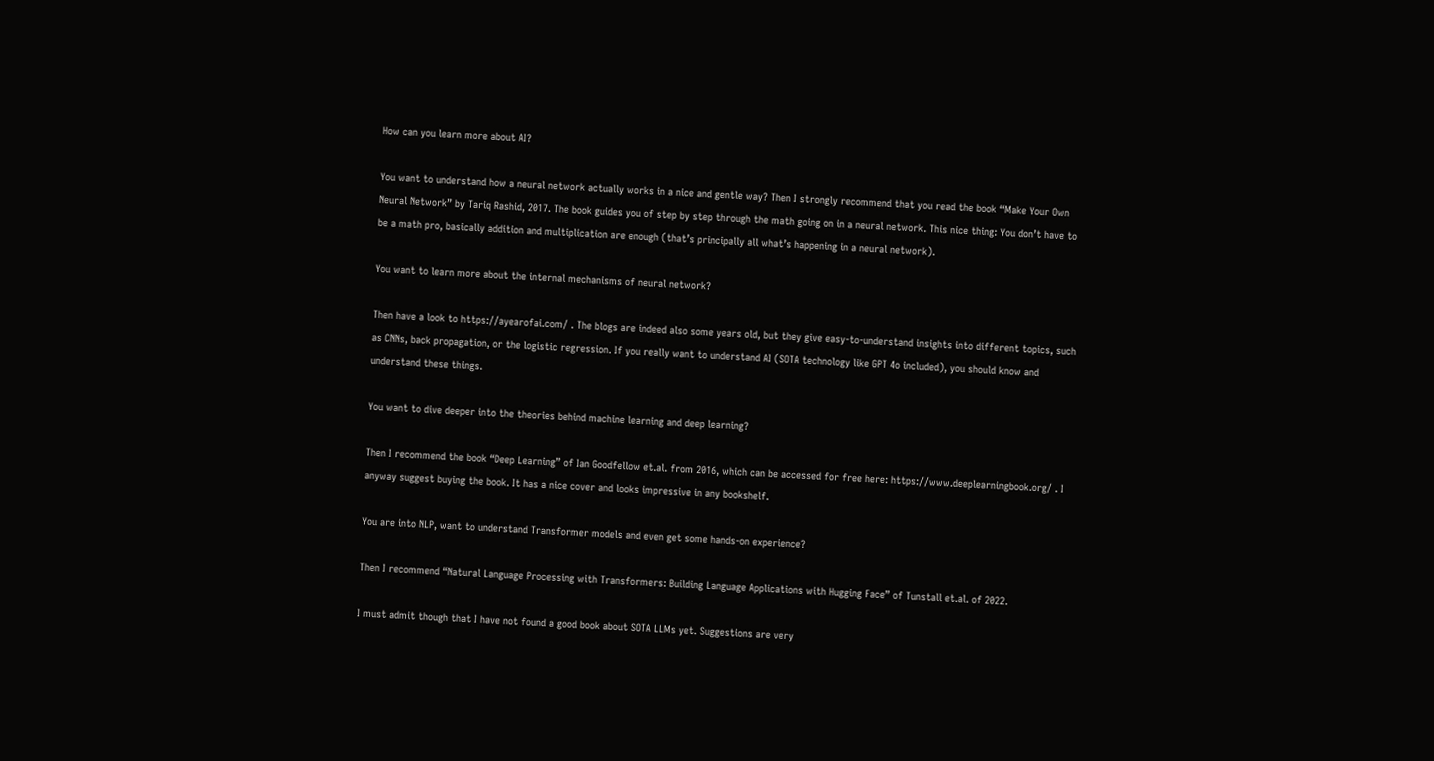How can you learn more about AI?

You want to understand how a neural network actually works in a nice and gentle way? Then I strongly recommend that you read the book “Make Your Own Neural Network” by Tariq Rashid, 2017. The book guides you of step by step through the math going on in a neural network. This nice thing: You don’t have to be a math pro, basically addition and multiplication are enough (that’s principally all what’s happening in a neural network).

You want to learn more about the internal mechanisms of neural network?

Then have a look to https://ayearofai.com/ . The blogs are indeed also some years old, but they give easy-to-understand insights into different topics, such as CNNs, back propagation, or the logistic regression. If you really want to understand AI (SOTA technology like GPT 4o included), you should know and understand these things.

You want to dive deeper into the theories behind machine learning and deep learning?

Then I recommend the book “Deep Learning” of Ian Goodfellow et.al. from 2016, which can be accessed for free here: https://www.deeplearningbook.org/ . I anyway suggest buying the book. It has a nice cover and looks impressive in any bookshelf.

You are into NLP, want to understand Transformer models and even get some hands-on experience?

Then I recommend “Natural Language Processing with Transformers: Building Language Applications with Hugging Face” of Tunstall et.al. of 2022.

I must admit though that I have not found a good book about SOTA LLMs yet. Suggestions are very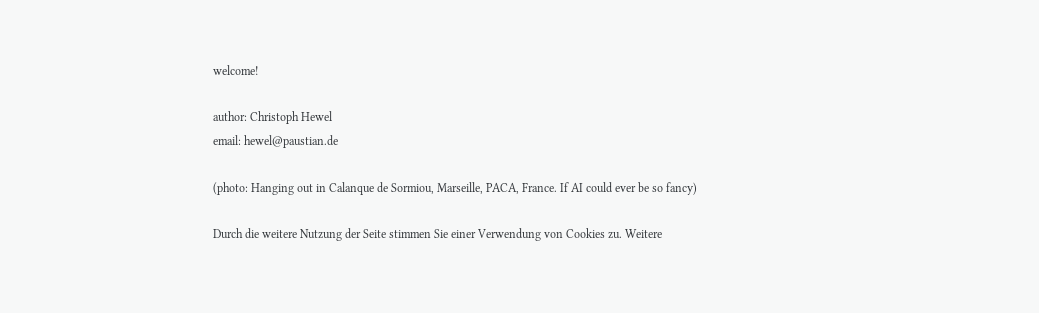welcome!

author: Christoph Hewel
email: hewel@paustian.de

(photo: Hanging out in Calanque de Sormiou, Marseille, PACA, France. If AI could ever be so fancy)

Durch die weitere Nutzung der Seite stimmen Sie einer Verwendung von Cookies zu. Weitere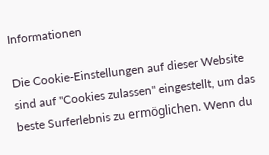Informationen

Die Cookie-Einstellungen auf dieser Website sind auf "Cookies zulassen" eingestellt, um das beste Surferlebnis zu ermöglichen. Wenn du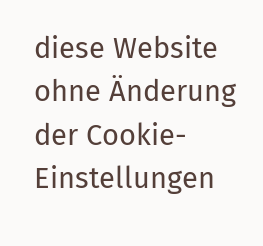diese Website ohne Änderung der Cookie-Einstellungen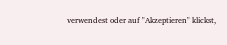verwendest oder auf "Akzeptieren" klickst,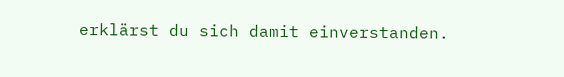erklärst du sich damit einverstanden.